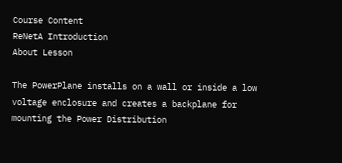Course Content
ReNetA Introduction
About Lesson

The PowerPlane installs on a wall or inside a low voltage enclosure and creates a backplane for mounting the Power Distribution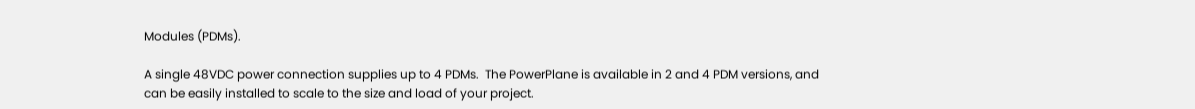Modules (PDMs).

A single 48VDC power connection supplies up to 4 PDMs.  The PowerPlane is available in 2 and 4 PDM versions, and can be easily installed to scale to the size and load of your project.